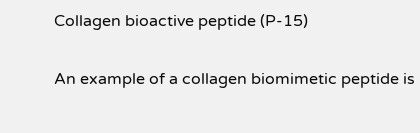Collagen bioactive peptide (P-15)

An example of a collagen biomimetic peptide is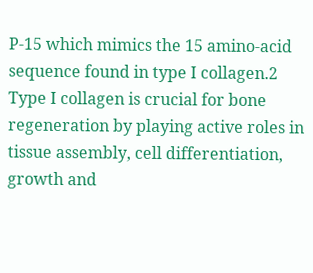P-15 which mimics the 15 amino-acid sequence found in type I collagen.2  Type I collagen is crucial for bone regeneration by playing active roles in tissue assembly, cell differentiation, growth and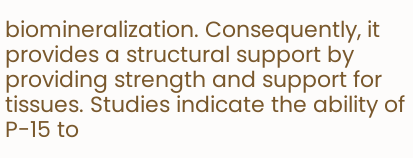biomineralization. Consequently, it provides a structural support by providing strength and support for tissues. Studies indicate the ability of P-15 to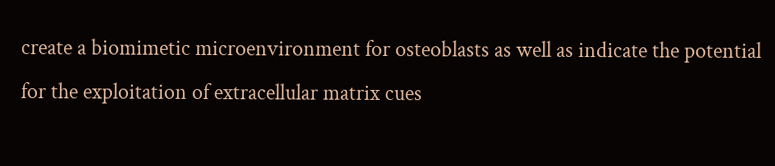create a biomimetic microenvironment for osteoblasts as well as indicate the potential for the exploitation of extracellular matrix cues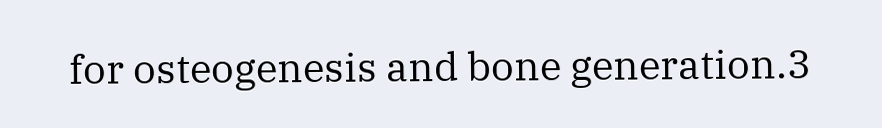for osteogenesis and bone generation.3